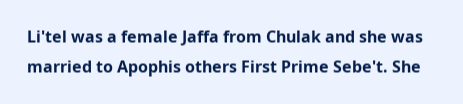Li'tel was a female Jaffa from Chulak and she was married to Apophis others First Prime Sebe't. She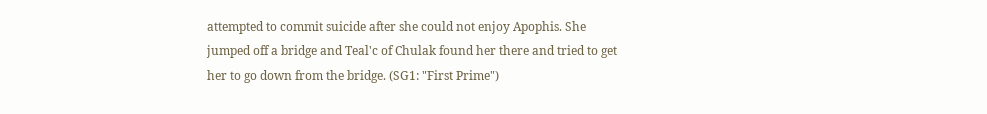attempted to commit suicide after she could not enjoy Apophis. She jumped off a bridge and Teal'c of Chulak found her there and tried to get her to go down from the bridge. (SG1: "First Prime")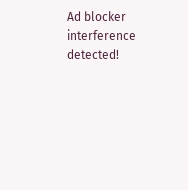Ad blocker interference detected!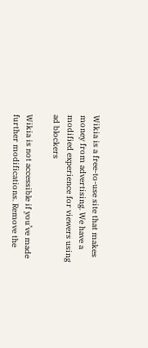Wikia is a free-to-use site that makes money from advertising. We have a modified experience for viewers using ad blockers

Wikia is not accessible if you’ve made further modifications. Remove the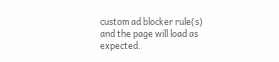custom ad blocker rule(s) and the page will load as expected.